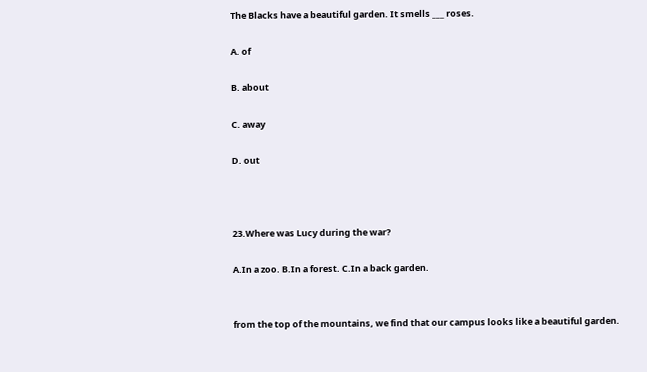The Blacks have a beautiful garden. It smells ___ roses.

A. of

B. about

C. away

D. out



23.Where was Lucy during the war?

A.In a zoo. B.In a forest. C.In a back garden.


from the top of the mountains, we find that our campus looks like a beautiful garden.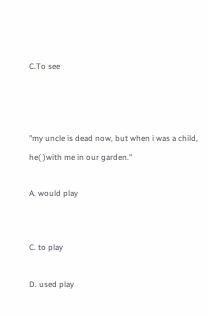C.To see



"my uncle is dead now, but when i was a child, he( )with me in our garden."

A. would play


C. to play

D. used play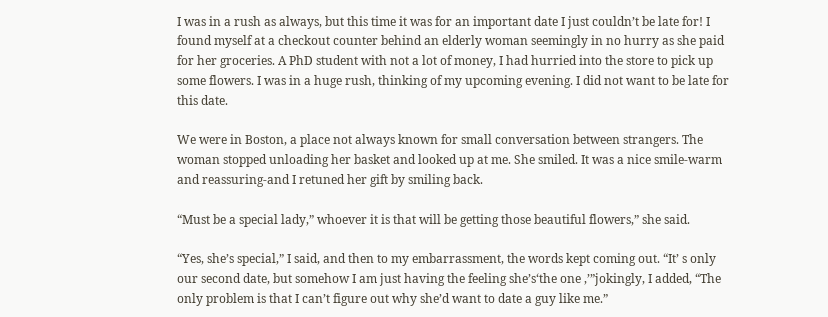I was in a rush as always, but this time it was for an important date I just couldn’t be late for! I found myself at a checkout counter behind an elderly woman seemingly in no hurry as she paid for her groceries. A PhD student with not a lot of money, I had hurried into the store to pick up some flowers. I was in a huge rush, thinking of my upcoming evening. I did not want to be late for this date.

We were in Boston, a place not always known for small conversation between strangers. The woman stopped unloading her basket and looked up at me. She smiled. It was a nice smile-warm and reassuring-and I retuned her gift by smiling back.

“Must be a special lady,” whoever it is that will be getting those beautiful flowers,” she said.

“Yes, she’s special,” I said, and then to my embarrassment, the words kept coming out. “It’ s only our second date, but somehow I am just having the feeling she’s‘the one ,’”jokingly, I added, “The only problem is that I can’t figure out why she’d want to date a guy like me.”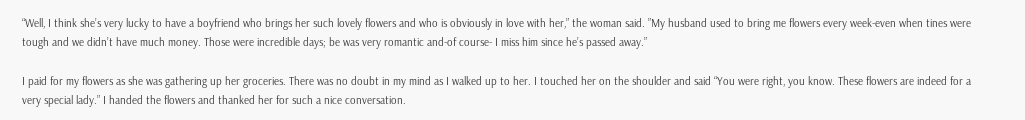“Well, I think she’s very lucky to have a boyfriend who brings her such lovely flowers and who is obviously in love with her,” the woman said. ”My husband used to bring me flowers every week-even when tines were tough and we didn’t have much money. Those were incredible days; be was very romantic and-of course- I miss him since he’s passed away.”

I paid for my flowers as she was gathering up her groceries. There was no doubt in my mind as I walked up to her. I touched her on the shoulder and said “You were right, you know. These flowers are indeed for a very special lady.” I handed the flowers and thanked her for such a nice conversation.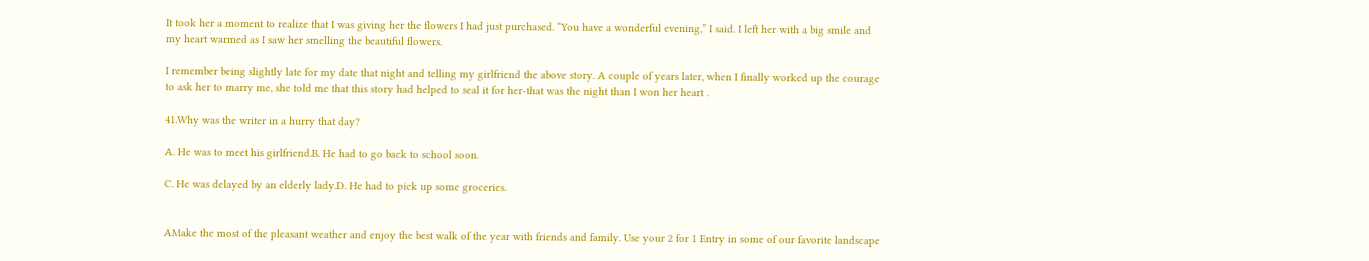It took her a moment to realize that I was giving her the flowers I had just purchased. “You have a wonderful evening,” I said. I left her with a big smile and my heart warmed as I saw her smelling the beautiful flowers.

I remember being slightly late for my date that night and telling my girlfriend the above story. A couple of years later, when I finally worked up the courage to ask her to marry me, she told me that this story had helped to seal it for her-that was the night than I won her heart .

41.Why was the writer in a hurry that day?

A. He was to meet his girlfriend.B. He had to go back to school soon.

C. He was delayed by an elderly lady.D. He had to pick up some groceries.


AMake the most of the pleasant weather and enjoy the best walk of the year with friends and family. Use your 2 for 1 Entry in some of our favorite landscape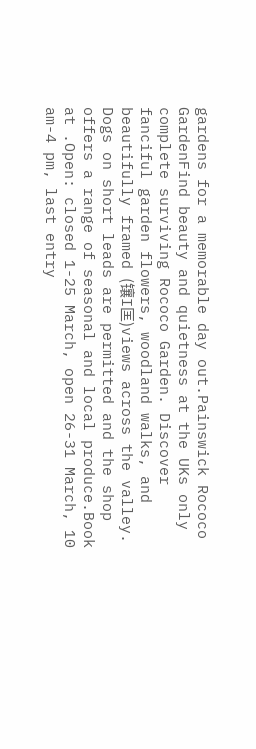gardens for a memorable day out.Painswick Rococo GardenFind beauty and quietness at the UKs only complete surviving Rococo Garden. Discover fanciful garden flowers, woodland walks, and beautifully framed (镶I匡)views across the valley. Dogs on short leads are permitted and the shop offers a range of seasonal and local produce.Book at .Open: closed 1-25 March, open 26-31 March, 10 am-4 pm, last entry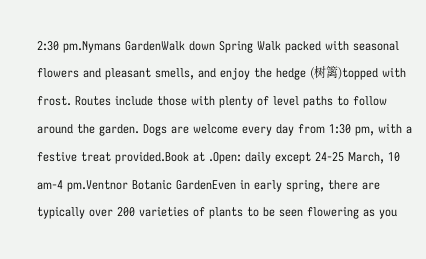2:30 pm.Nymans GardenWalk down Spring Walk packed with seasonal flowers and pleasant smells, and enjoy the hedge (树篱)topped with frost. Routes include those with plenty of level paths to follow around the garden. Dogs are welcome every day from 1:30 pm, with a festive treat provided.Book at .Open: daily except 24-25 March, 10 am-4 pm.Ventnor Botanic GardenEven in early spring, there are typically over 200 varieties of plants to be seen flowering as you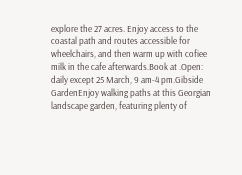explore the 27 acres. Enjoy access to the coastal path and routes accessible for wheelchairs, and then warm up with cofiee milk in the cafe afterwards.Book at .Open: daily except 25 March, 9 am-4 pm.Gibside GardenEnjoy walking paths at this Georgian landscape garden, featuring plenty of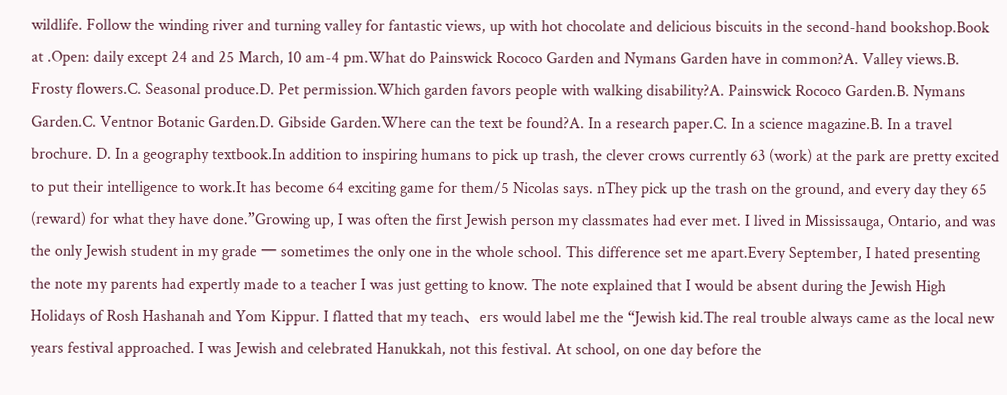wildlife. Follow the winding river and turning valley for fantastic views, up with hot chocolate and delicious biscuits in the second-hand bookshop.Book at .Open: daily except 24 and 25 March, 10 am-4 pm.What do Painswick Rococo Garden and Nymans Garden have in common?A. Valley views.B. Frosty flowers.C. Seasonal produce.D. Pet permission.Which garden favors people with walking disability?A. Painswick Rococo Garden.B. Nymans Garden.C. Ventnor Botanic Garden.D. Gibside Garden.Where can the text be found?A. In a research paper.C. In a science magazine.B. In a travel brochure. D. In a geography textbook.In addition to inspiring humans to pick up trash, the clever crows currently 63 (work) at the park are pretty excited to put their intelligence to work.It has become 64 exciting game for them/5 Nicolas says. nThey pick up the trash on the ground, and every day they 65 (reward) for what they have done.”Growing up, I was often the first Jewish person my classmates had ever met. I lived in Mississauga, Ontario, and was the only Jewish student in my grade 一 sometimes the only one in the whole school. This difference set me apart.Every September, I hated presenting the note my parents had expertly made to a teacher I was just getting to know. The note explained that I would be absent during the Jewish High Holidays of Rosh Hashanah and Yom Kippur. I flatted that my teach、ers would label me the “Jewish kid.The real trouble always came as the local new years festival approached. I was Jewish and celebrated Hanukkah, not this festival. At school, on one day before the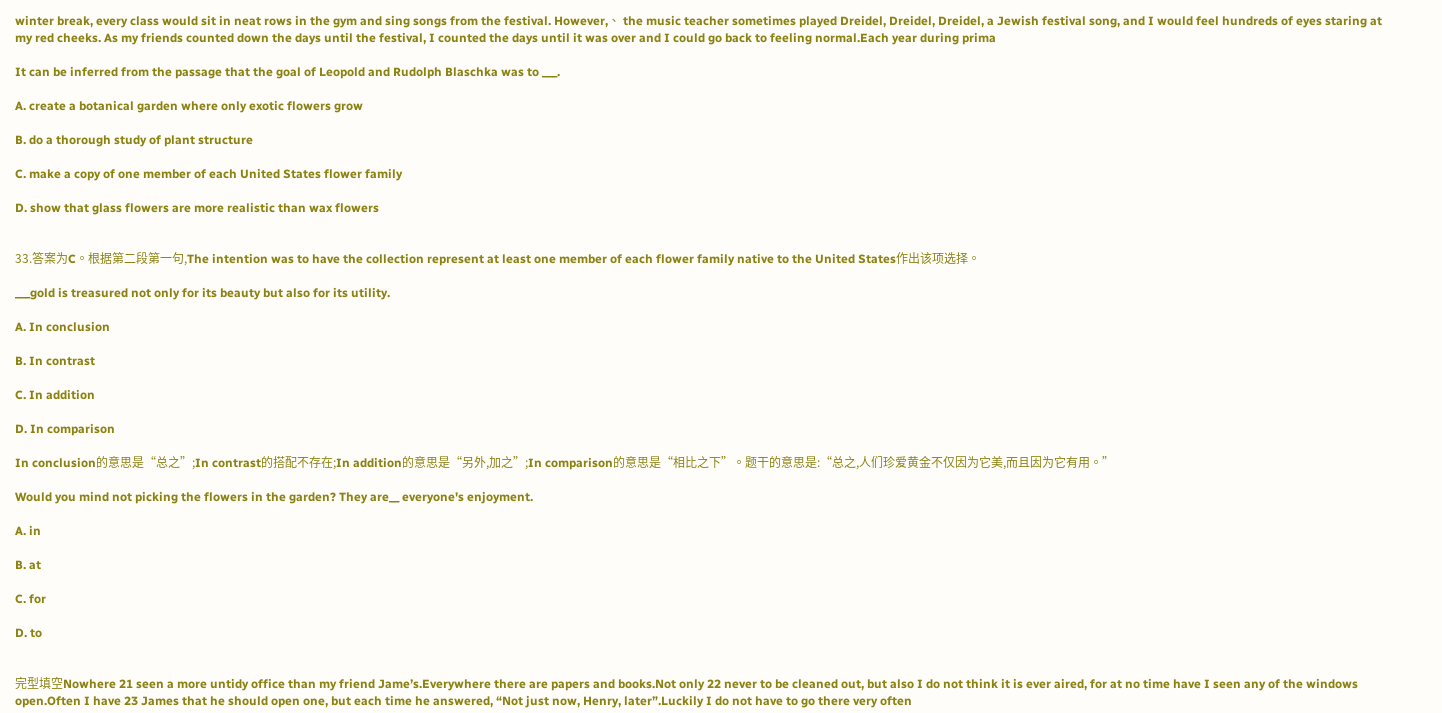winter break, every class would sit in neat rows in the gym and sing songs from the festival. However,、 the music teacher sometimes played Dreidel, Dreidel, Dreidel, a Jewish festival song, and I would feel hundreds of eyes staring at my red cheeks. As my friends counted down the days until the festival, I counted the days until it was over and I could go back to feeling normal.Each year during prima

It can be inferred from the passage that the goal of Leopold and Rudolph Blaschka was to ___.

A. create a botanical garden where only exotic flowers grow

B. do a thorough study of plant structure

C. make a copy of one member of each United States flower family

D. show that glass flowers are more realistic than wax flowers


33.答案为C。根据第二段第一句,The intention was to have the collection represent at least one member of each flower family native to the United States作出该项选择。

___gold is treasured not only for its beauty but also for its utility.

A. In conclusion

B. In contrast

C. In addition

D. In comparison

In conclusion的意思是“总之”;In contrast的搭配不存在;In addition的意思是“另外,加之”;In comparison的意思是“相比之下”。题干的意思是:“总之,人们珍爱黄金不仅因为它美,而且因为它有用。”

Would you mind not picking the flowers in the garden? They are__ everyone's enjoyment.

A. in

B. at

C. for

D. to


完型填空Nowhere 21 seen a more untidy office than my friend Jame’s.Everywhere there are papers and books.Not only 22 never to be cleaned out, but also I do not think it is ever aired, for at no time have I seen any of the windows open.Often I have 23 James that he should open one, but each time he answered, “Not just now, Henry, later”.Luckily I do not have to go there very often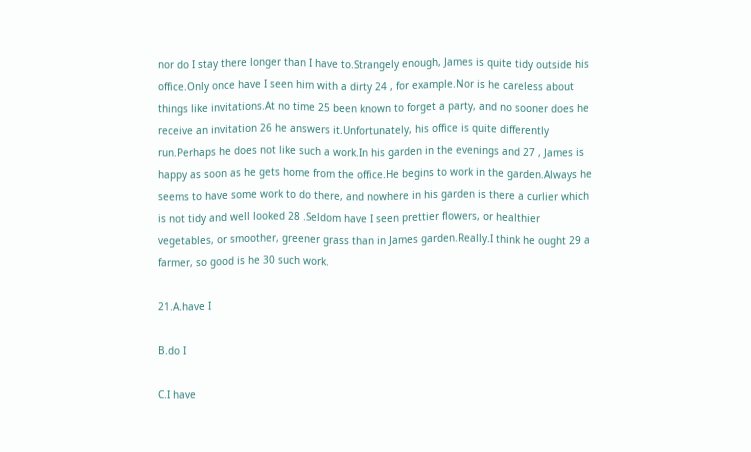nor do I stay there longer than I have to.Strangely enough, James is quite tidy outside his office.Only once have I seen him with a dirty 24 , for example.Nor is he careless about things like invitations.At no time 25 been known to forget a party, and no sooner does he receive an invitation 26 he answers it.Unfortunately, his office is quite differently run.Perhaps he does not like such a work.In his garden in the evenings and 27 , James is happy as soon as he gets home from the office.He begins to work in the garden.Always he seems to have some work to do there, and nowhere in his garden is there a curlier which is not tidy and well looked 28 .Seldom have I seen prettier flowers, or healthier vegetables, or smoother, greener grass than in James garden.Really.I think he ought 29 a farmer, so good is he 30 such work.

21.A.have I

B.do I

C.I have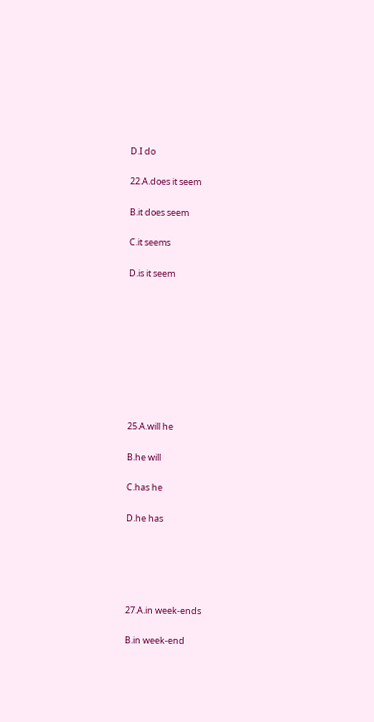D.I do

22.A.does it seem

B.it does seem

C.it seems

D.is it seem









25.A.will he

B.he will

C.has he

D.he has





27.A.in week-ends

B.in week-end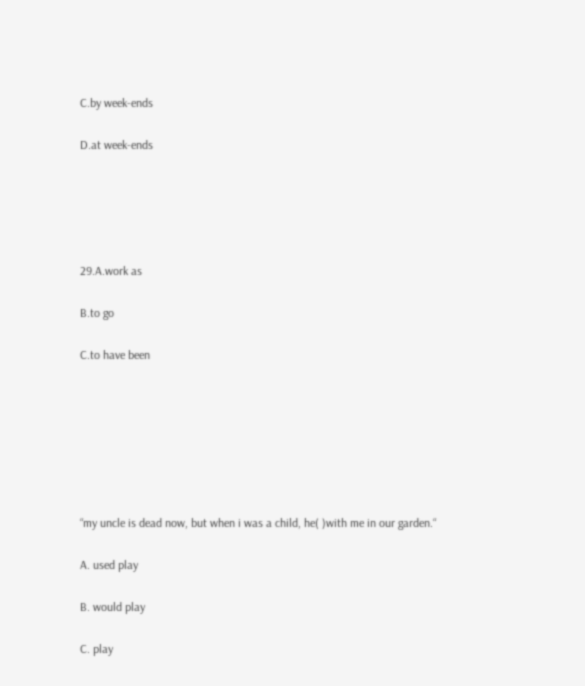C.by week-ends

D.at week-ends





29.A.work as

B.to go

C.to have been







“my uncle is dead now, but when i was a child, he( )with me in our garden.“

A. used play

B. would play

C. play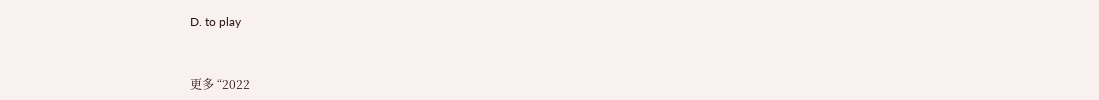D. to play


更多 “2022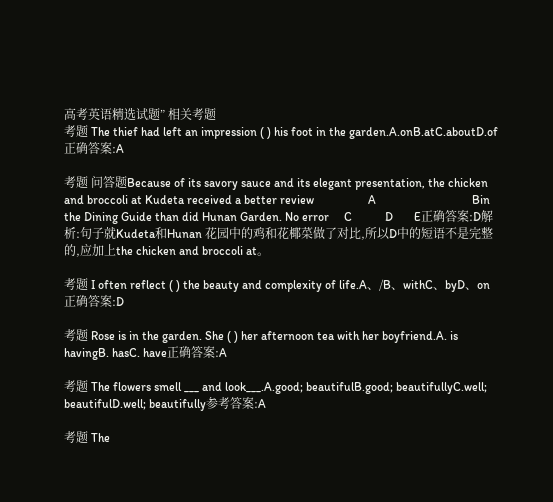高考英语精选试题” 相关考题
考题 The thief had left an impression ( ) his foot in the garden.A.onB.atC.aboutD.of正确答案:A

考题 问答题Because of its savory sauce and its elegant presentation, the chicken and broccoli at Kudeta received a better review                  A                                Bin the Dining Guide than did Hunan Garden. No error     C           D       E正确答案:D解析:句子就Kudeta和Hunan 花园中的鸡和花椰菜做了对比,所以D中的短语不是完整的,应加上the chicken and broccoli at。

考题 I often reflect ( ) the beauty and complexity of life.A、/B、withC、byD、on正确答案:D

考题 Rose is in the garden. She ( ) her afternoon tea with her boyfriend.A. is havingB. hasC. have正确答案:A

考题 The flowers smell ___ and look___.A.good; beautifulB.good; beautifullyC.well; beautifulD.well; beautifully参考答案:A

考题 The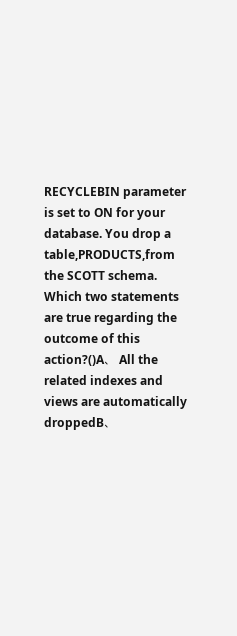RECYCLEBIN parameter is set to ON for your database. You drop a table,PRODUCTS,from the SCOTT schema.  Which two statements are true regarding the outcome of this action?()A、 All the related indexes and views are automatically droppedB、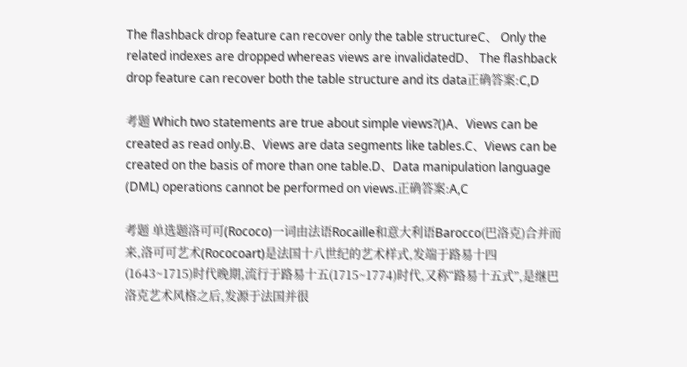The flashback drop feature can recover only the table structureC、 Only the related indexes are dropped whereas views are invalidatedD、 The flashback drop feature can recover both the table structure and its data正确答案:C,D

考题 Which two statements are true about simple views?()A、Views can be created as read only.B、Views are data segments like tables.C、Views can be created on the basis of more than one table.D、Data manipulation language (DML) operations cannot be performed on views.正确答案:A,C

考题 单选题洛可可(Rococo)一词由法语Rocaille和意大利语Barocco(巴洛克)合并而来,洛可可艺术(Rococoart)是法国十八世纪的艺术样式,发端于路易十四(1643~1715)时代晚期,流行于路易十五(1715~1774)时代,又称“路易十五式”,是继巴洛克艺术风格之后,发源于法国并很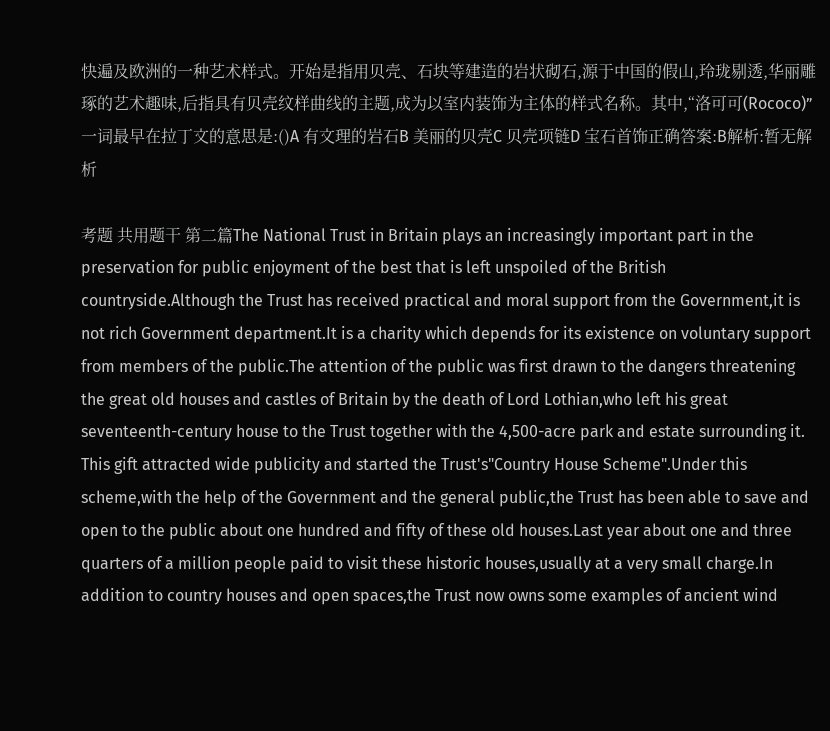快遍及欧洲的一种艺术样式。开始是指用贝壳、石块等建造的岩状砌石,源于中国的假山,玲珑剔透,华丽雕琢的艺术趣味,后指具有贝壳纹样曲线的主题,成为以室内装饰为主体的样式名称。其中,“洛可可(Rococo)”一词最早在拉丁文的意思是:()A 有文理的岩石B 美丽的贝壳C 贝壳项链D 宝石首饰正确答案:B解析:暂无解析

考题 共用题干 第二篇The National Trust in Britain plays an increasingly important part in the preservation for public enjoyment of the best that is left unspoiled of the British countryside.Although the Trust has received practical and moral support from the Government,it is not rich Government department.It is a charity which depends for its existence on voluntary support from members of the public.The attention of the public was first drawn to the dangers threatening the great old houses and castles of Britain by the death of Lord Lothian,who left his great seventeenth-century house to the Trust together with the 4,500-acre park and estate surrounding it. This gift attracted wide publicity and started the Trust's"Country House Scheme".Under this scheme,with the help of the Government and the general public,the Trust has been able to save and open to the public about one hundred and fifty of these old houses.Last year about one and three quarters of a million people paid to visit these historic houses,usually at a very small charge.In addition to country houses and open spaces,the Trust now owns some examples of ancient wind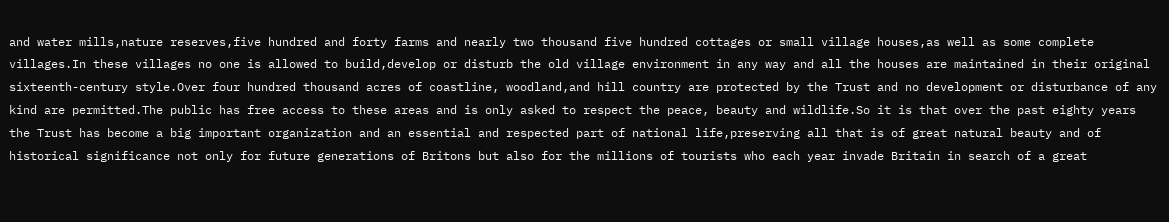and water mills,nature reserves,five hundred and forty farms and nearly two thousand five hundred cottages or small village houses,as well as some complete villages.In these villages no one is allowed to build,develop or disturb the old village environment in any way and all the houses are maintained in their original sixteenth-century style.Over four hundred thousand acres of coastline, woodland,and hill country are protected by the Trust and no development or disturbance of any kind are permitted.The public has free access to these areas and is only asked to respect the peace, beauty and wildlife.So it is that over the past eighty years the Trust has become a big important organization and an essential and respected part of national life,preserving all that is of great natural beauty and of historical significance not only for future generations of Britons but also for the millions of tourists who each year invade Britain in search of a great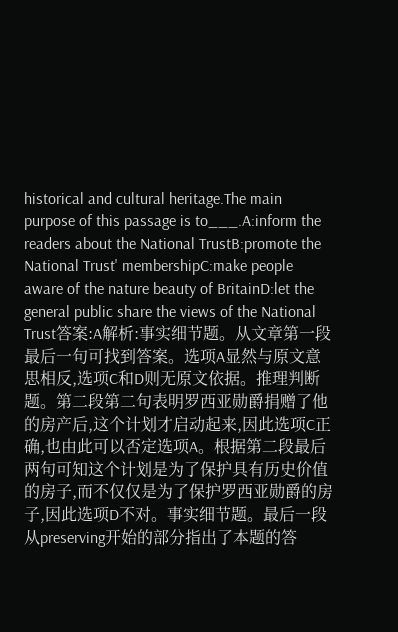historical and cultural heritage.The main purpose of this passage is to___.A:inform the readers about the National TrustB:promote the National Trust' membershipC:make people aware of the nature beauty of BritainD:let the general public share the views of the National Trust答案:A解析:事实细节题。从文章第一段最后一句可找到答案。选项A显然与原文意思相反,选项C和D则无原文依据。推理判断题。第二段第二句表明罗西亚勋爵捐赠了他的房产后,这个计划才启动起来,因此选项C正确,也由此可以否定选项A。根据第二段最后两句可知这个计划是为了保护具有历史价值的房子,而不仅仅是为了保护罗西亚勋爵的房子,因此选项D不对。事实细节题。最后一段从preserving开始的部分指出了本题的答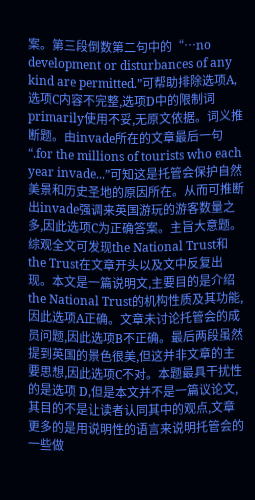案。第三段倒数第二句中的“…no development or disturbances of any kind are permitted.”可帮助排除选项A,选项C内容不完整,选项D中的限制词primarily使用不妥,无原文依据。词义推断题。由invade所在的文章最后一句“.for the millions of tourists who each year invade...”可知这是托管会保护自然美景和历史圣地的原因所在。从而可推断出invade强调来英国游玩的游客数量之多,因此选项C为正确答案。主旨大意题。综观全文可发现the National Trust和the Trust在文章开头以及文中反复出现。本文是一篇说明文,主要目的是介绍 the National Trust的机构性质及其功能,因此选项A正确。文章未讨论托管会的成员问题,因此选项B不正确。最后两段虽然提到英国的景色很美,但这并非文章的主要思想,因此选项C不对。本题最具干扰性的是选项 D,但是本文并不是一篇议论文,其目的不是让读者认同其中的观点,文章更多的是用说明性的语言来说明托管会的一些做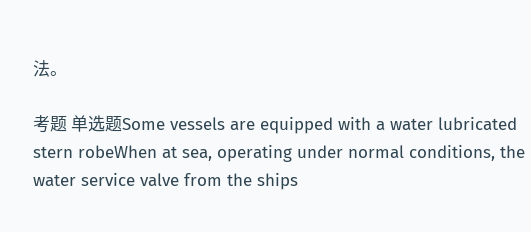法。

考题 单选题Some vessels are equipped with a water lubricated stern robeWhen at sea, operating under normal conditions, the water service valve from the ships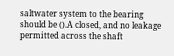saltwater system to the bearing should be ().A closed, and no leakage permitted across the shaft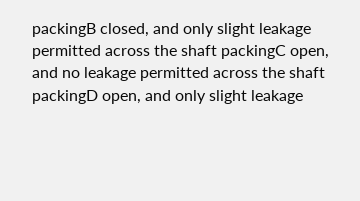packingB closed, and only slight leakage permitted across the shaft packingC open, and no leakage permitted across the shaft packingD open, and only slight leakage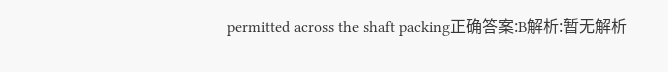permitted across the shaft packing正确答案:B解析:暂无解析